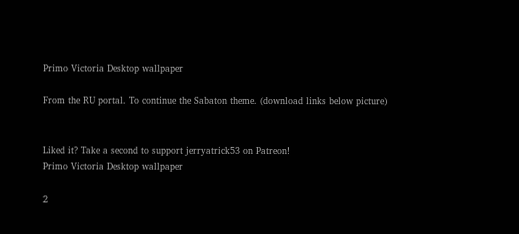Primo Victoria Desktop wallpaper

From the RU portal. To continue the Sabaton theme. (download links below picture)


Liked it? Take a second to support jerryatrick53 on Patreon!
Primo Victoria Desktop wallpaper

2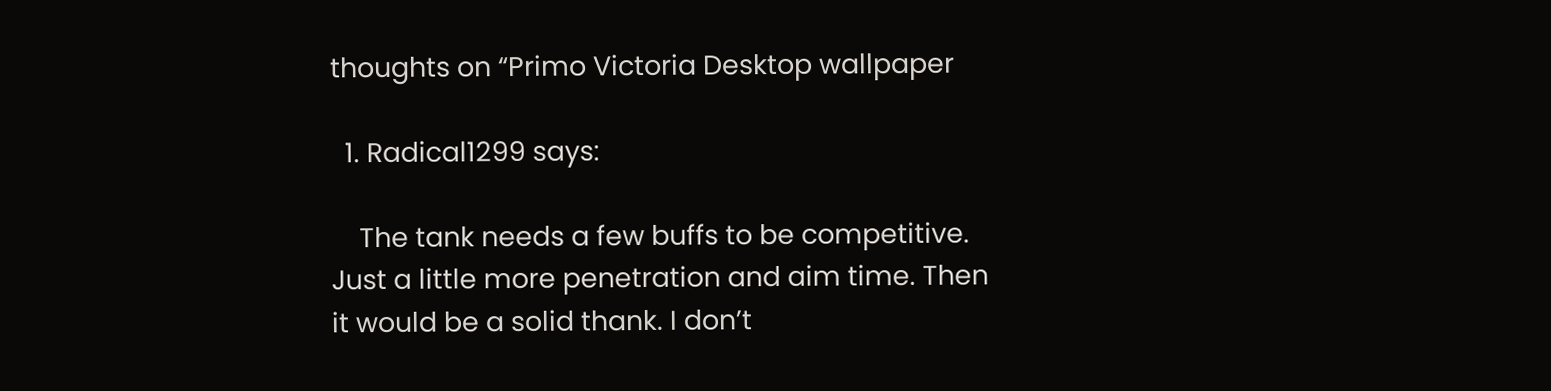thoughts on “Primo Victoria Desktop wallpaper

  1. Radical1299 says:

    The tank needs a few buffs to be competitive. Just a little more penetration and aim time. Then it would be a solid thank. I don’t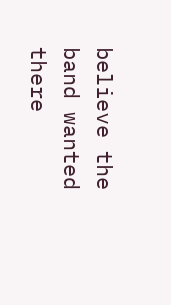believe the band wanted there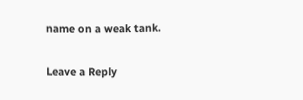name on a weak tank.

Leave a Reply